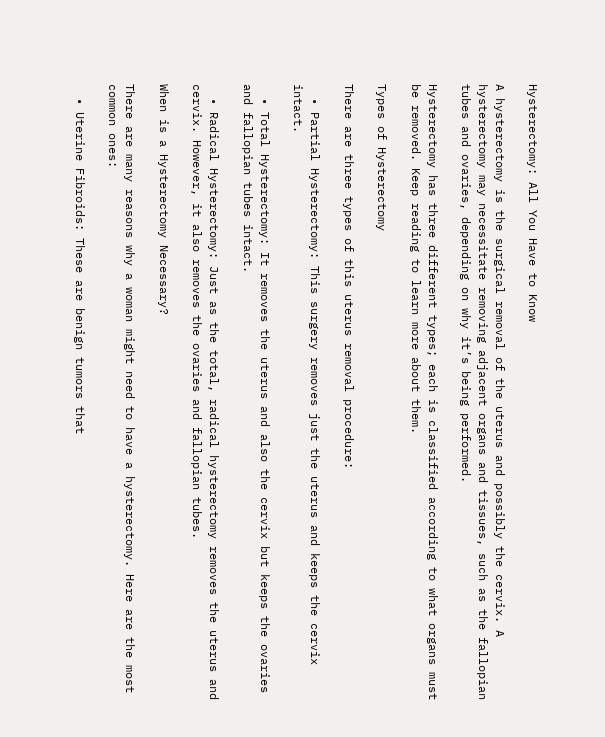Hysterectomy: All You Have to Know

A hysterectomy is the surgical removal of the uterus and possibly the cervix. A hysterectomy may necessitate removing adjacent organs and tissues, such as the fallopian tubes and ovaries, depending on why it’s being performed.

Hysterectomy has three different types; each is classified according to what organs must be removed. Keep reading to learn more about them.

Types of Hysterectomy

There are three types of this uterus removal procedure:

  • Partial Hysterectomy: This surgery removes just the uterus and keeps the cervix intact.

  • Total Hysterectomy: It removes the uterus and also the cervix but keeps the ovaries and fallopian tubes intact.

  • Radical Hysterectomy: Just as the total, radical hysterectomy removes the uterus and cervix. However, it also removes the ovaries and fallopian tubes.

When is a Hysterectomy Necessary?

There are many reasons why a woman might need to have a hysterectomy. Here are the most common ones:

  • Uterine Fibroids: These are benign tumors that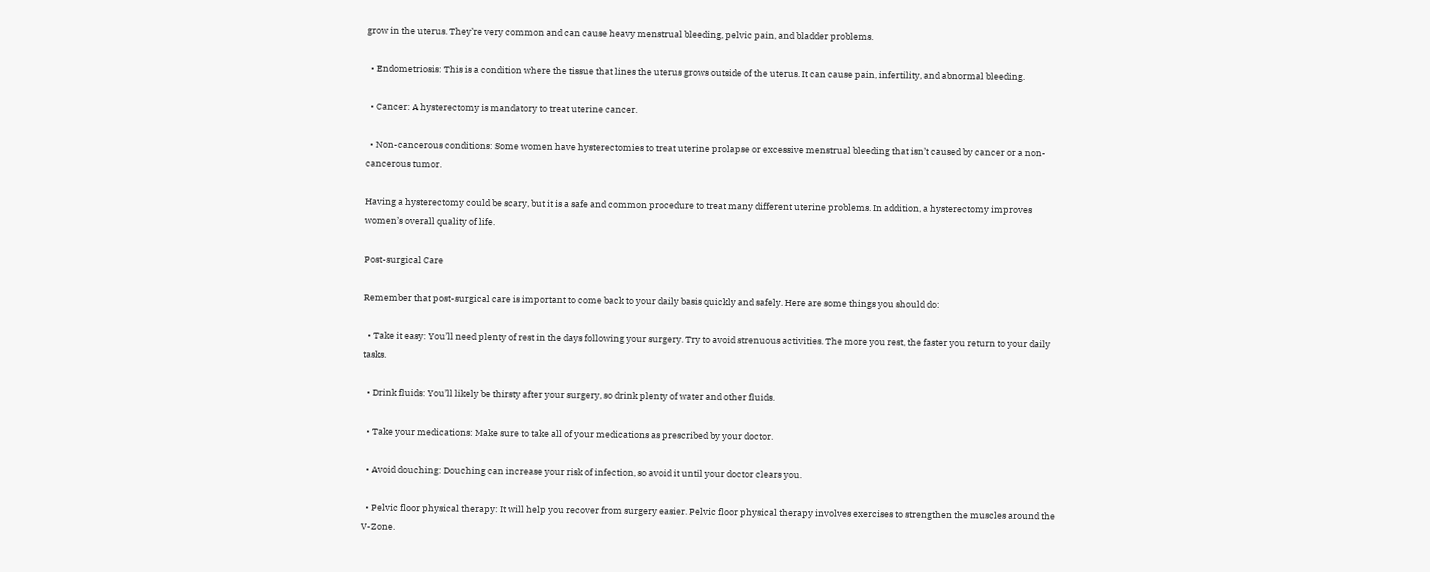grow in the uterus. They’re very common and can cause heavy menstrual bleeding, pelvic pain, and bladder problems.

  • Endometriosis: This is a condition where the tissue that lines the uterus grows outside of the uterus. It can cause pain, infertility, and abnormal bleeding.

  • Cancer: A hysterectomy is mandatory to treat uterine cancer.

  • Non-cancerous conditions: Some women have hysterectomies to treat uterine prolapse or excessive menstrual bleeding that isn’t caused by cancer or a non-cancerous tumor.

Having a hysterectomy could be scary, but it is a safe and common procedure to treat many different uterine problems. In addition, a hysterectomy improves women’s overall quality of life.

Post-surgical Care

Remember that post-surgical care is important to come back to your daily basis quickly and safely. Here are some things you should do:

  • Take it easy: You’ll need plenty of rest in the days following your surgery. Try to avoid strenuous activities. The more you rest, the faster you return to your daily tasks.

  • Drink fluids: You’ll likely be thirsty after your surgery, so drink plenty of water and other fluids.

  • Take your medications: Make sure to take all of your medications as prescribed by your doctor.

  • Avoid douching: Douching can increase your risk of infection, so avoid it until your doctor clears you.

  • Pelvic floor physical therapy: It will help you recover from surgery easier. Pelvic floor physical therapy involves exercises to strengthen the muscles around the V-Zone.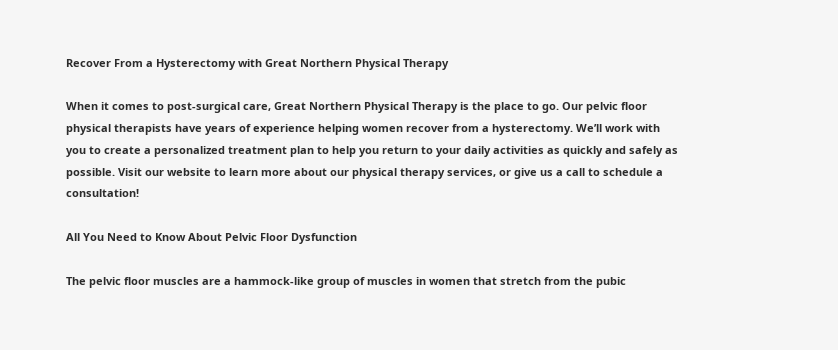Recover From a Hysterectomy with Great Northern Physical Therapy

When it comes to post-surgical care, Great Northern Physical Therapy is the place to go. Our pelvic floor physical therapists have years of experience helping women recover from a hysterectomy. We’ll work with you to create a personalized treatment plan to help you return to your daily activities as quickly and safely as possible. Visit our website to learn more about our physical therapy services, or give us a call to schedule a consultation!

All You Need to Know About Pelvic Floor Dysfunction

The pelvic floor muscles are a hammock-like group of muscles in women that stretch from the pubic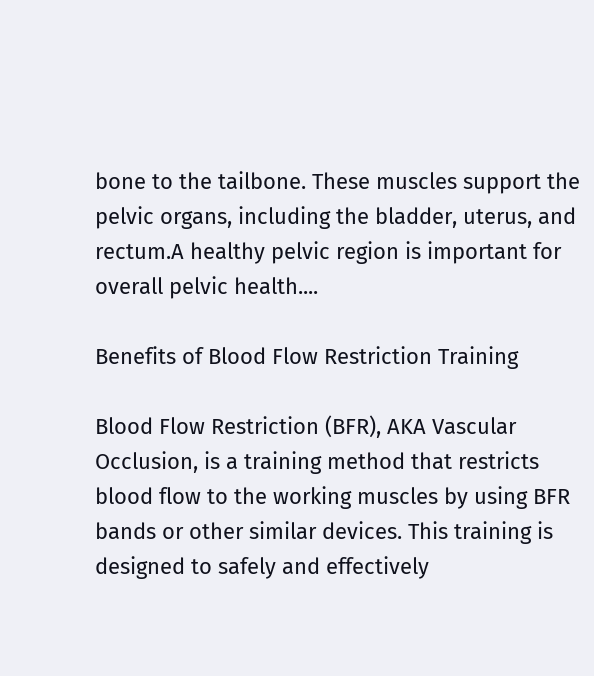bone to the tailbone. These muscles support the pelvic organs, including the bladder, uterus, and rectum.A healthy pelvic region is important for overall pelvic health....

Benefits of Blood Flow Restriction Training

Blood Flow Restriction (BFR), AKA Vascular Occlusion, is a training method that restricts blood flow to the working muscles by using BFR bands or other similar devices. This training is designed to safely and effectively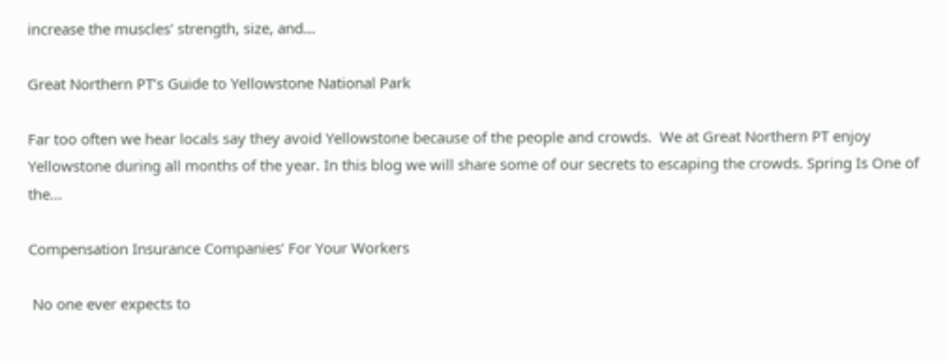increase the muscles' strength, size, and...

Great Northern PT’s Guide to Yellowstone National Park

Far too often we hear locals say they avoid Yellowstone because of the people and crowds.  We at Great Northern PT enjoy Yellowstone during all months of the year. In this blog we will share some of our secrets to escaping the crowds. Spring Is One of the...

Compensation Insurance Companies’ For Your Workers

 No one ever expects to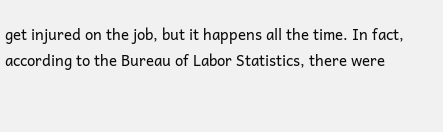get injured on the job, but it happens all the time. In fact, according to the Bureau of Labor Statistics, there were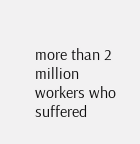more than 2 million workers who suffered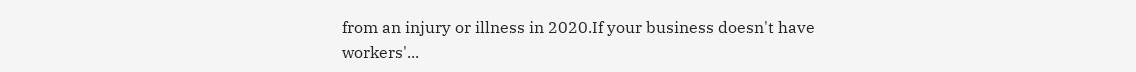from an injury or illness in 2020.If your business doesn't have workers'...